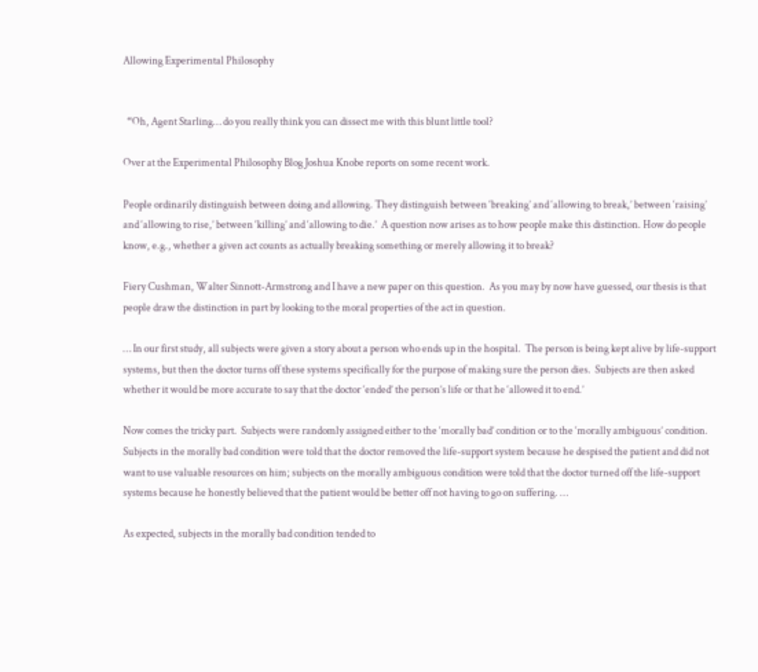Allowing Experimental Philosophy


  “Oh, Agent Starling… do you really think you can dissect me with this blunt little tool?

Over at the Experimental Philosophy Blog Joshua Knobe reports on some recent work.

People ordinarily distinguish between doing and allowing. They distinguish between ‘breaking’ and ‘allowing to break,’ between ‘raising’ and ‘allowing to rise,’ between ‘killing’ and ‘allowing to die.’  A question now arises as to how people make this distinction. How do people know, e.g., whether a given act counts as actually breaking something or merely allowing it to break?

Fiery Cushman, Walter Sinnott-Armstrong and I have a new paper on this question.  As you may by now have guessed, our thesis is that people draw the distinction in part by looking to the moral properties of the act in question.

… In our first study, all subjects were given a story about a person who ends up in the hospital.  The person is being kept alive by life-support systems, but then the doctor turns off these systems specifically for the purpose of making sure the person dies.  Subjects are then asked whether it would be more accurate to say that the doctor ‘ended’ the person’s life or that he ‘allowed it to end.’

Now comes the tricky part.  Subjects were randomly assigned either to the ‘morally bad’ condition or to the ‘morally ambiguous’ condition. Subjects in the morally bad condition were told that the doctor removed the life-support system because he despised the patient and did not want to use valuable resources on him; subjects on the morally ambiguous condition were told that the doctor turned off the life-support systems because he honestly believed that the patient would be better off not having to go on suffering. …

As expected, subjects in the morally bad condition tended to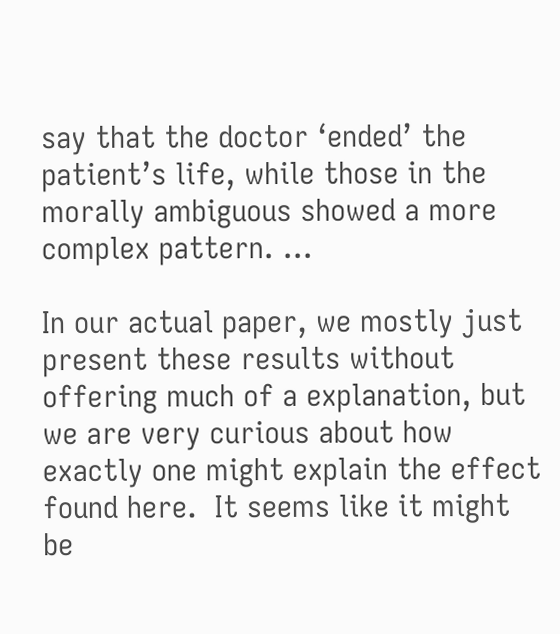say that the doctor ‘ended’ the patient’s life, while those in the morally ambiguous showed a more complex pattern. …

In our actual paper, we mostly just present these results without offering much of a explanation, but we are very curious about how exactly one might explain the effect found here.  It seems like it might be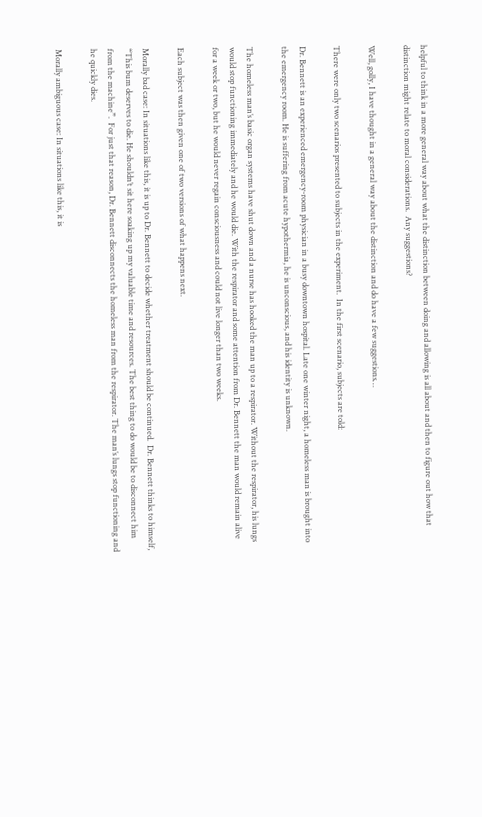helpful to think in a more general way about what the distinction between doing and allowing is all about and then to figure out how that distinction might relate to moral considerations.  Any suggestions?

Well, golly, I have thought in a general way about the distinction and do have a few suggestions…

There were only two scenarios presented to subjects in the experiment.  In the first scenario, subjects are told:

Dr. Bennett is an experienced emergency-room physician in a busy downtown hospital. Late one winter night, a homeless man is brought into the emergency room. He is suffering from acute hypothermia, he is unconscious, and his identity is unknown.

The homeless man’s basic organ systems have shut down and a nurse has hooked the man up to a respirator. Without the respirator, his lungs would stop functioning immediately and he would die. With the respirator and some attention from Dr. Bennett the man would remain alive for a week or two, but he would never regain consciousness and could not live longer than two weeks.

Each subject was then given one of two versions of what happens next.

Morally bad case: In situations like this, it is up to Dr. Bennett to decide whether treatment should be continued.  Dr. Bennett thinks to himself, “This bum deserves to die. He shouldn’t sit here soaking up my valuable time and resources. The best thing to do would be to disconnect him from the machine”.  For just that reason, Dr. Bennett disconnects the homeless man from the respirator. The man’s lungs stop functioning and he quickly dies.

Morally ambiguous case: In situations like this, it is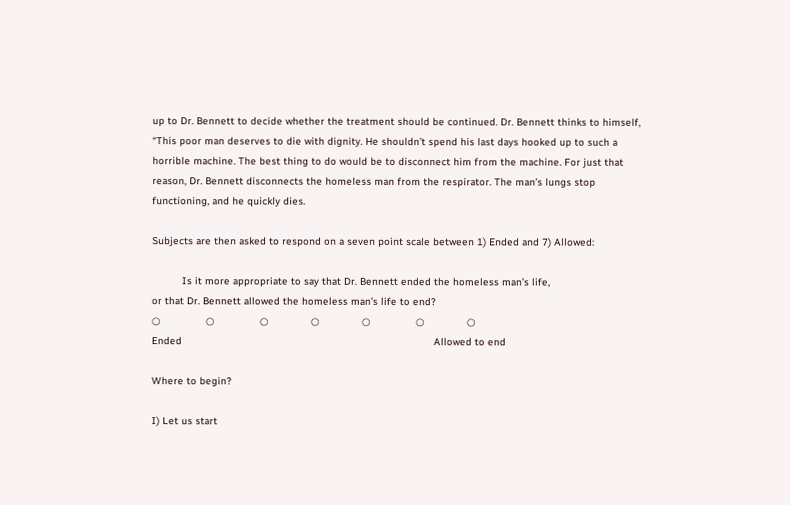up to Dr. Bennett to decide whether the treatment should be continued. Dr. Bennett thinks to himself, “This poor man deserves to die with dignity. He shouldn’t spend his last days hooked up to such a horrible machine. The best thing to do would be to disconnect him from the machine. For just that reason, Dr. Bennett disconnects the homeless man from the respirator. The man’s lungs stop functioning, and he quickly dies.

Subjects are then asked to respond on a seven point scale between 1) Ended and 7) Allowed:

          Is it more appropriate to say that Dr. Bennett ended the homeless man’s life,
or that Dr. Bennett allowed the homeless man’s life to end?
○               ○               ○              ○              ○               ○              ○
Ended                                                                                    Allowed to end

Where to begin?

I) Let us start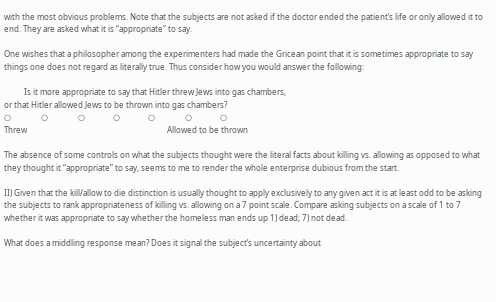with the most obvious problems. Note that the subjects are not asked if the doctor ended the patient’s life or only allowed it to end. They are asked what it is “appropriate” to say.

One wishes that a philosopher among the experimenters had made the Gricean point that it is sometimes appropriate to say things one does not regard as literally true. Thus consider how you would answer the following:

          Is it more appropriate to say that Hitler threw Jews into gas chambers,
or that Hitler allowed Jews to be thrown into gas chambers?
○               ○               ○              ○              ○               ○              ○
Threw                                                                      Allowed to be thrown

The absence of some controls on what the subjects thought were the literal facts about killing vs. allowing as opposed to what they thought it “appropriate” to say, seems to me to render the whole enterprise dubious from the start.

II) Given that the kill/allow to die distinction is usually thought to apply exclusively to any given act it is at least odd to be asking the subjects to rank appropriateness of killing vs. allowing on a 7 point scale. Compare asking subjects on a scale of 1 to 7 whether it was appropriate to say whether the homeless man ends up 1) dead; 7) not dead.

What does a middling response mean? Does it signal the subject’s uncertainty about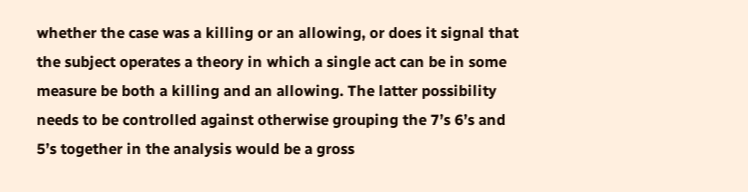whether the case was a killing or an allowing, or does it signal that the subject operates a theory in which a single act can be in some measure be both a killing and an allowing. The latter possibility needs to be controlled against otherwise grouping the 7’s 6’s and 5’s together in the analysis would be a gross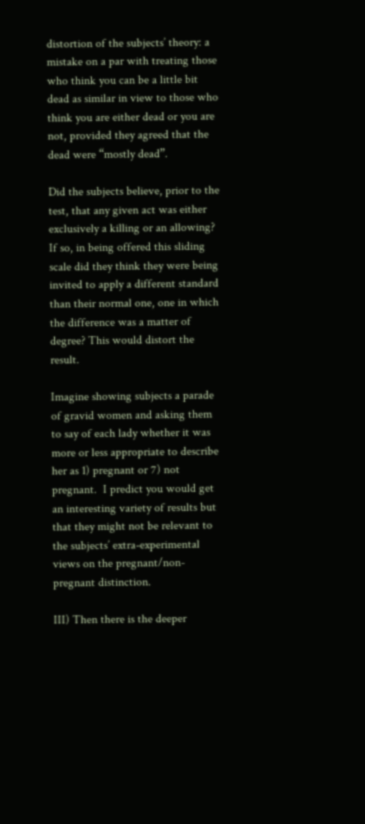distortion of the subjects’ theory: a mistake on a par with treating those who think you can be a little bit dead as similar in view to those who think you are either dead or you are not, provided they agreed that the dead were “mostly dead”.

Did the subjects believe, prior to the test, that any given act was either exclusively a killing or an allowing?  If so, in being offered this sliding scale did they think they were being invited to apply a different standard than their normal one, one in which the difference was a matter of degree? This would distort the result.

Imagine showing subjects a parade of gravid women and asking them to say of each lady whether it was more or less appropriate to describe her as 1) pregnant or 7) not pregnant.  I predict you would get an interesting variety of results but that they might not be relevant to the subjects’ extra-experimental views on the pregnant/non-pregnant distinction.

III) Then there is the deeper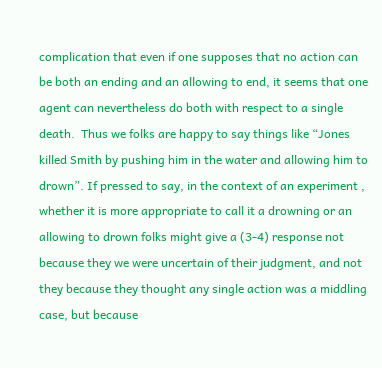complication that even if one supposes that no action can be both an ending and an allowing to end, it seems that one agent can nevertheless do both with respect to a single death.  Thus we folks are happy to say things like “Jones killed Smith by pushing him in the water and allowing him to drown”. If pressed to say, in the context of an experiment , whether it is more appropriate to call it a drowning or an allowing to drown folks might give a (3-4) response not because they we were uncertain of their judgment, and not they because they thought any single action was a middling case, but because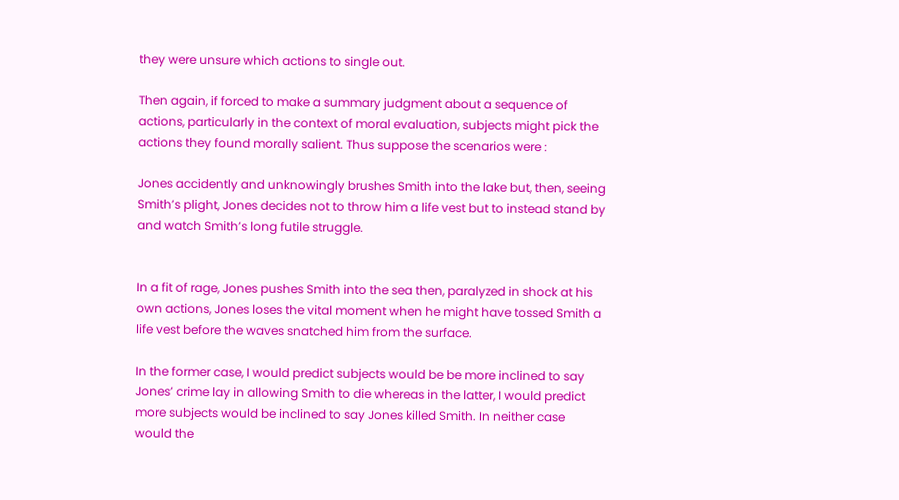they were unsure which actions to single out.

Then again, if forced to make a summary judgment about a sequence of actions, particularly in the context of moral evaluation, subjects might pick the actions they found morally salient. Thus suppose the scenarios were :

Jones accidently and unknowingly brushes Smith into the lake but, then, seeing Smith’s plight, Jones decides not to throw him a life vest but to instead stand by and watch Smith’s long futile struggle.


In a fit of rage, Jones pushes Smith into the sea then, paralyzed in shock at his own actions, Jones loses the vital moment when he might have tossed Smith a life vest before the waves snatched him from the surface.

In the former case, I would predict subjects would be be more inclined to say Jones’ crime lay in allowing Smith to die whereas in the latter, I would predict more subjects would be inclined to say Jones killed Smith. In neither case would the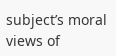subject’s moral views of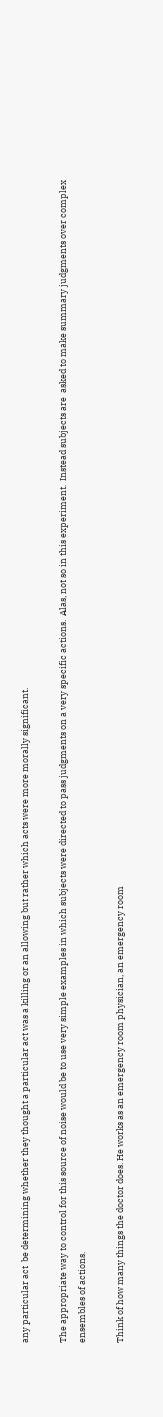any particular act  be determining whether they thought a particular act was a killing or an allowing but rather which acts were more morally significant.

The appropriate way to control for this source of noise would be to use very simple examples in which subjects were directed to pass judgments on a very specific actions.  Alas, not so in this experiment.  Instead subjects are  asked to make summary judgments over complex ensembles of actions.

Think of how many things the doctor does. He works as an emergency room physician, an emergency room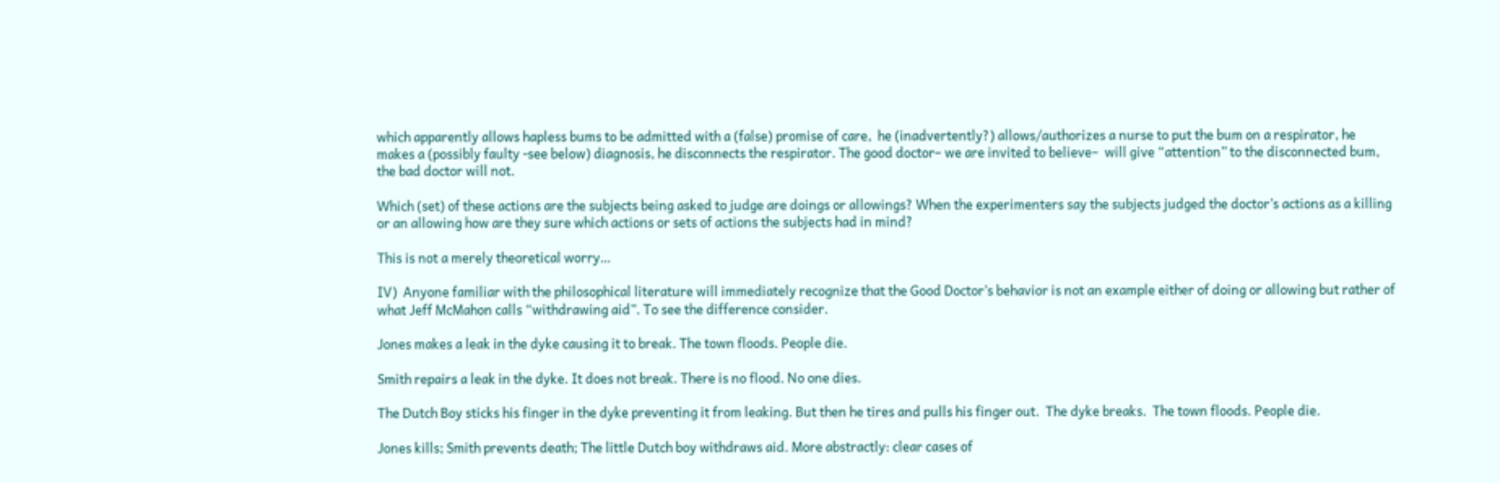which apparently allows hapless bums to be admitted with a (false) promise of care,  he (inadvertently?) allows/authorizes a nurse to put the bum on a respirator, he makes a (possibly faulty -see below) diagnosis, he disconnects the respirator. The good doctor– we are invited to believe–  will give “attention” to the disconnected bum, the bad doctor will not.

Which (set) of these actions are the subjects being asked to judge are doings or allowings? When the experimenters say the subjects judged the doctor’s actions as a killing or an allowing how are they sure which actions or sets of actions the subjects had in mind?

This is not a merely theoretical worry…

IV)  Anyone familiar with the philosophical literature will immediately recognize that the Good Doctor’s behavior is not an example either of doing or allowing but rather of what Jeff McMahon calls “withdrawing aid”. To see the difference consider.

Jones makes a leak in the dyke causing it to break. The town floods. People die.

Smith repairs a leak in the dyke. It does not break. There is no flood. No one dies.

The Dutch Boy sticks his finger in the dyke preventing it from leaking. But then he tires and pulls his finger out.  The dyke breaks.  The town floods. People die.

Jones kills; Smith prevents death; The little Dutch boy withdraws aid. More abstractly: clear cases of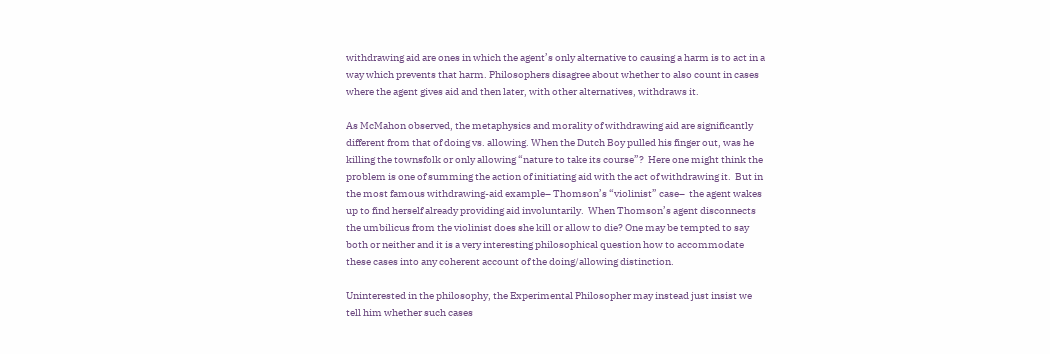withdrawing aid are ones in which the agent’s only alternative to causing a harm is to act in a way which prevents that harm. Philosophers disagree about whether to also count in cases where the agent gives aid and then later, with other alternatives, withdraws it.

As McMahon observed, the metaphysics and morality of withdrawing aid are significantly different from that of doing vs. allowing. When the Dutch Boy pulled his finger out, was he killing the townsfolk or only allowing “nature to take its course”?  Here one might think the problem is one of summing the action of initiating aid with the act of withdrawing it.  But in the most famous withdrawing-aid example– Thomson’s “violinist” case–  the agent wakes up to find herself already providing aid involuntarily.  When Thomson’s agent disconnects the umbilicus from the violinist does she kill or allow to die? One may be tempted to say both or neither and it is a very interesting philosophical question how to accommodate these cases into any coherent account of the doing/allowing distinction.

Uninterested in the philosophy, the Experimental Philosopher may instead just insist we tell him whether such cases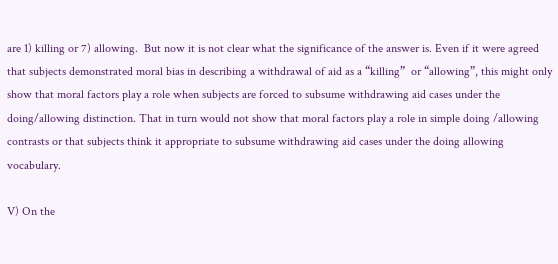are 1) killing or 7) allowing.  But now it is not clear what the significance of the answer is. Even if it were agreed that subjects demonstrated moral bias in describing a withdrawal of aid as a “killing”  or “allowing”, this might only show that moral factors play a role when subjects are forced to subsume withdrawing aid cases under the doing/allowing distinction. That in turn would not show that moral factors play a role in simple doing /allowing contrasts or that subjects think it appropriate to subsume withdrawing aid cases under the doing allowing vocabulary.

V) On the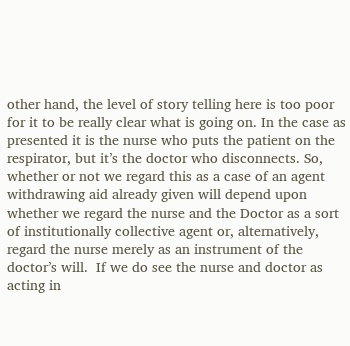other hand, the level of story telling here is too poor for it to be really clear what is going on. In the case as presented it is the nurse who puts the patient on the respirator, but it’s the doctor who disconnects. So, whether or not we regard this as a case of an agent withdrawing aid already given will depend upon whether we regard the nurse and the Doctor as a sort of institutionally collective agent or, alternatively, regard the nurse merely as an instrument of the doctor’s will.  If we do see the nurse and doctor as acting in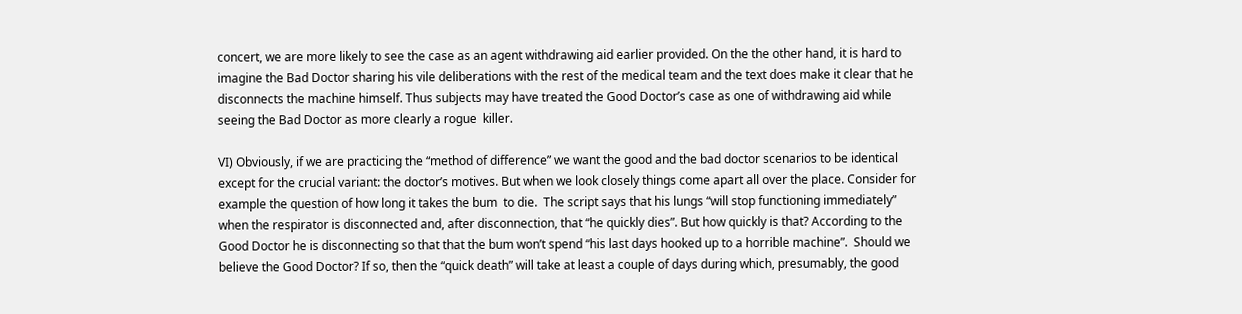concert, we are more likely to see the case as an agent withdrawing aid earlier provided. On the the other hand, it is hard to imagine the Bad Doctor sharing his vile deliberations with the rest of the medical team and the text does make it clear that he disconnects the machine himself. Thus subjects may have treated the Good Doctor’s case as one of withdrawing aid while seeing the Bad Doctor as more clearly a rogue  killer.

VI) Obviously, if we are practicing the “method of difference” we want the good and the bad doctor scenarios to be identical except for the crucial variant: the doctor’s motives. But when we look closely things come apart all over the place. Consider for example the question of how long it takes the bum  to die.  The script says that his lungs “will stop functioning immediately” when the respirator is disconnected and, after disconnection, that “he quickly dies”. But how quickly is that? According to the Good Doctor he is disconnecting so that that the bum won’t spend “his last days hooked up to a horrible machine”.  Should we believe the Good Doctor? If so, then the “quick death” will take at least a couple of days during which, presumably, the good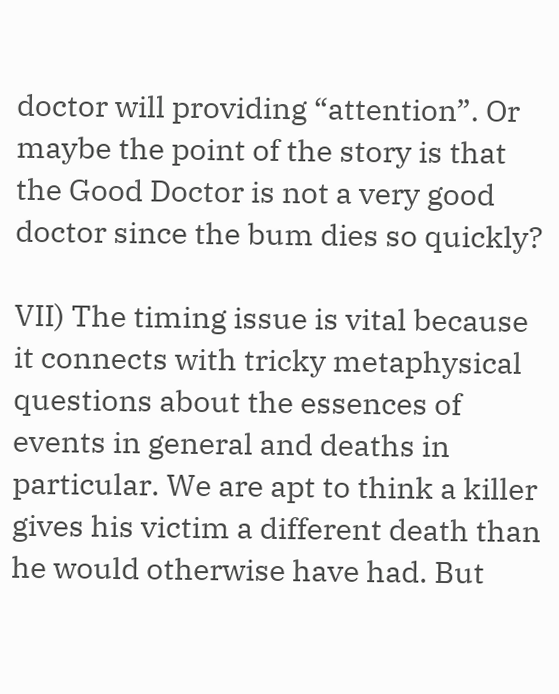doctor will providing “attention”. Or maybe the point of the story is that the Good Doctor is not a very good doctor since the bum dies so quickly?

VII) The timing issue is vital because it connects with tricky metaphysical questions about the essences of events in general and deaths in particular. We are apt to think a killer gives his victim a different death than he would otherwise have had. But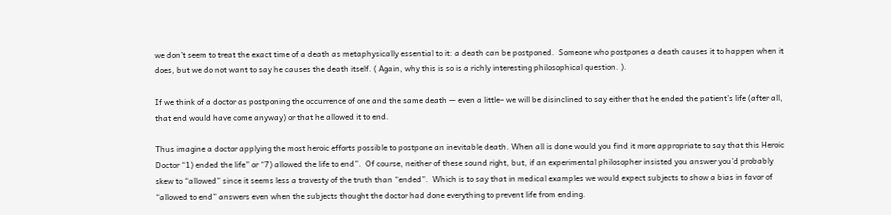we don’t seem to treat the exact time of a death as metaphysically essential to it: a death can be postponed.  Someone who postpones a death causes it to happen when it does, but we do not want to say he causes the death itself. ( Again, why this is so is a richly interesting philosophical question. ).

If we think of a doctor as postponing the occurrence of one and the same death — even a little– we will be disinclined to say either that he ended the patient’s life (after all, that end would have come anyway) or that he allowed it to end.

Thus imagine a doctor applying the most heroic efforts possible to postpone an inevitable death. When all is done would you find it more appropriate to say that this Heroic Doctor “1) ended the life” or “7) allowed the life to end”.  Of course, neither of these sound right, but, if an experimental philosopher insisted you answer you’d probably skew to “allowed” since it seems less a travesty of the truth than “ended”.  Which is to say that in medical examples we would expect subjects to show a bias in favor of “allowed to end” answers even when the subjects thought the doctor had done everything to prevent life from ending.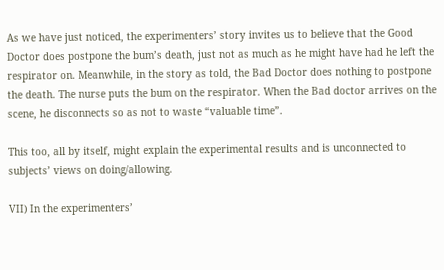As we have just noticed, the experimenters’ story invites us to believe that the Good Doctor does postpone the bum’s death, just not as much as he might have had he left the respirator on. Meanwhile, in the story as told, the Bad Doctor does nothing to postpone the death. The nurse puts the bum on the respirator. When the Bad doctor arrives on the scene, he disconnects so as not to waste “valuable time”.

This too, all by itself, might explain the experimental results and is unconnected to subjects’ views on doing/allowing.

VII) In the experimenters’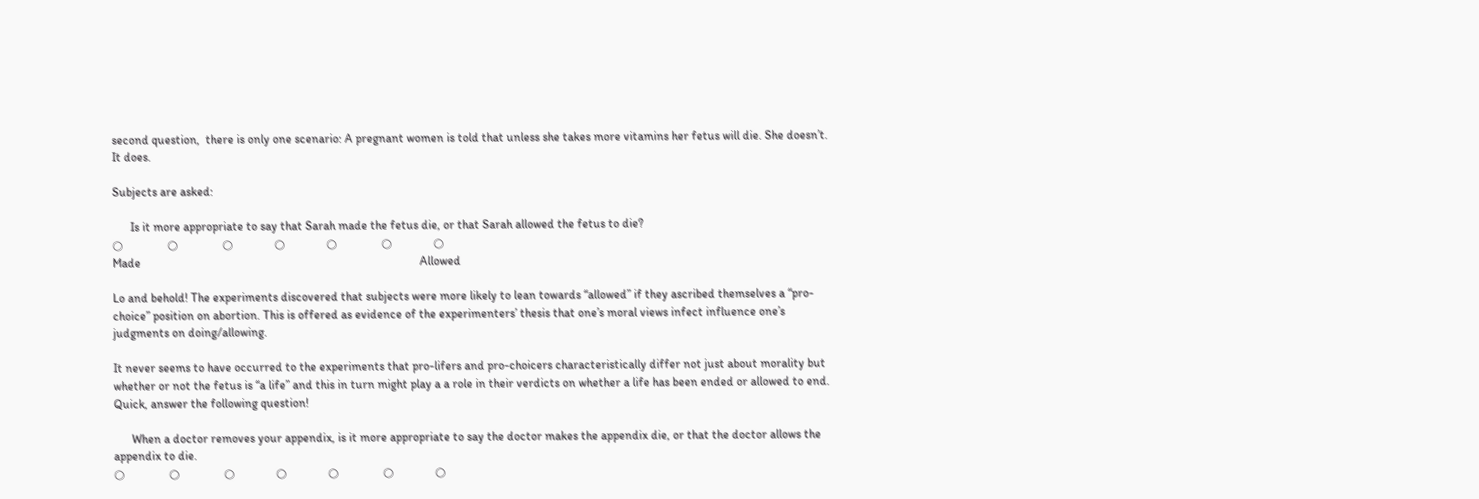second question,  there is only one scenario: A pregnant women is told that unless she takes more vitamins her fetus will die. She doesn’t. It does.

Subjects are asked:

      Is it more appropriate to say that Sarah made the fetus die, or that Sarah allowed the fetus to die?
○               ○               ○              ○              ○               ○              ○
Made                                                                                             Allowed

Lo and behold! The experiments discovered that subjects were more likely to lean towards “allowed” if they ascribed themselves a “pro-choice” position on abortion. This is offered as evidence of the experimenters’ thesis that one’s moral views infect influence one’s judgments on doing/allowing.

It never seems to have occurred to the experiments that pro-lifers and pro-choicers characteristically differ not just about morality but whether or not the fetus is “a life” and this in turn might play a a role in their verdicts on whether a life has been ended or allowed to end.  Quick, answer the following question!

      When a doctor removes your appendix, is it more appropriate to say the doctor makes the appendix die, or that the doctor allows the appendix to die.
○               ○               ○              ○              ○               ○              ○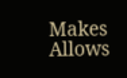Makes                                                                                             Allows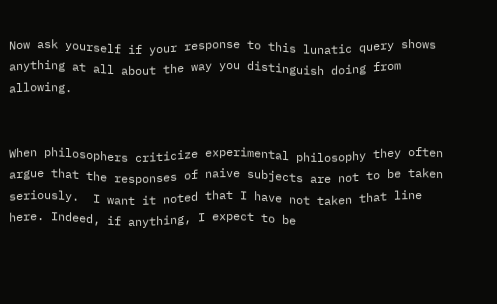Now ask yourself if your response to this lunatic query shows anything at all about the way you distinguish doing from allowing.


When philosophers criticize experimental philosophy they often argue that the responses of naive subjects are not to be taken seriously.  I want it noted that I have not taken that line here. Indeed, if anything, I expect to be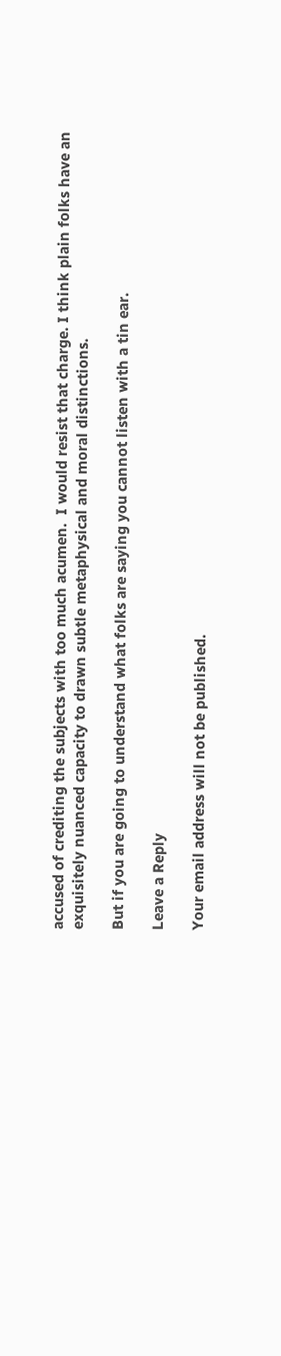accused of crediting the subjects with too much acumen.  I would resist that charge. I think plain folks have an exquisitely nuanced capacity to drawn subtle metaphysical and moral distinctions.

But if you are going to understand what folks are saying you cannot listen with a tin ear.

Leave a Reply

Your email address will not be published.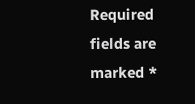Required fields are marked *